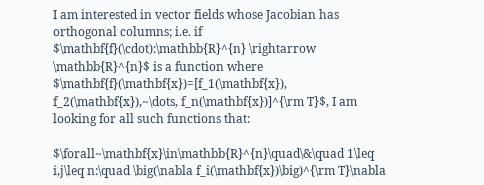I am interested in vector fields whose Jacobian has orthogonal columns; i.e. if $\mathbf{f}(\cdot):\mathbb{R}^{n} \rightarrow \mathbb{R}^{n}$ is a function where $\mathbf{f}(\mathbf{x})=[f_1(\mathbf{x}), f_2(\mathbf{x}),~\dots, f_n(\mathbf{x})]^{\rm T}$, I am looking for all such functions that:

$\forall~\mathbf{x}\in\mathbb{R}^{n}\quad\&\quad 1\leq i,j\leq n:\quad \big(\nabla f_i(\mathbf{x})\big)^{\rm T}\nabla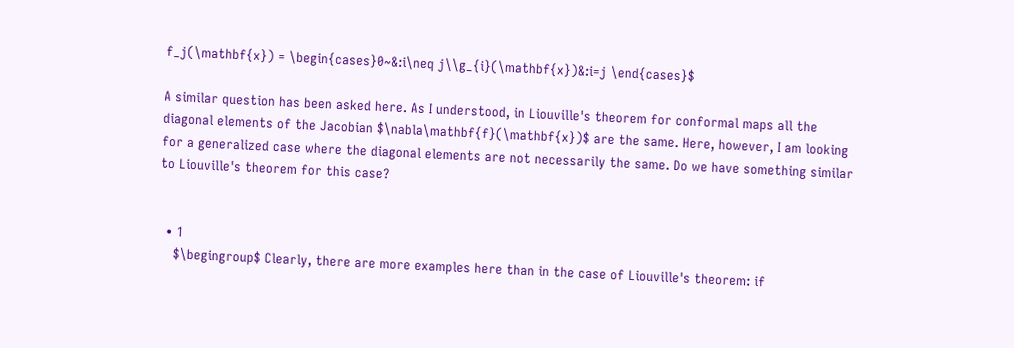f_j(\mathbf{x}) = \begin{cases}0~&:i\neq j\\g_{i}(\mathbf{x})&:i=j \end{cases}$

A similar question has been asked here. As I understood, in Liouville's theorem for conformal maps all the diagonal elements of the Jacobian $\nabla\mathbf{f}(\mathbf{x})$ are the same. Here, however, I am looking for a generalized case where the diagonal elements are not necessarily the same. Do we have something similar to Liouville's theorem for this case?


  • 1
    $\begingroup$ Clearly, there are more examples here than in the case of Liouville's theorem: if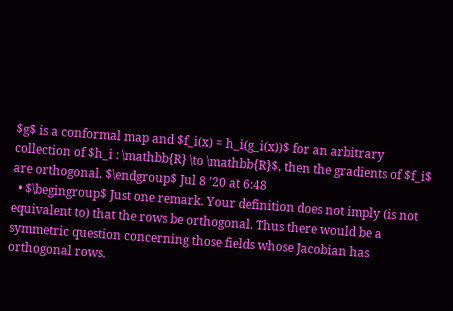$g$ is a conformal map and $f_i(x) = h_i(g_i(x))$ for an arbitrary collection of $h_i : \mathbb{R} \to \mathbb{R}$, then the gradients of $f_i$ are orthogonal. $\endgroup$ Jul 8 '20 at 6:48
  • $\begingroup$ Just one remark. Your definition does not imply (is not equivalent to) that the rows be orthogonal. Thus there would be a symmetric question concerning those fields whose Jacobian has orthogonal rows.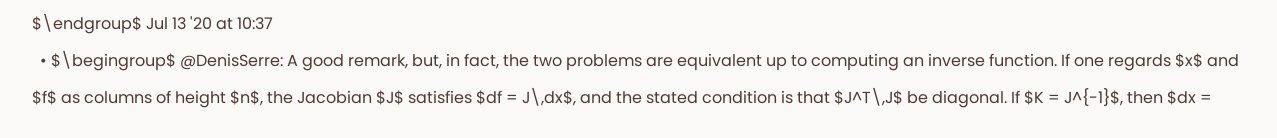$\endgroup$ Jul 13 '20 at 10:37
  • $\begingroup$ @DenisSerre: A good remark, but, in fact, the two problems are equivalent up to computing an inverse function. If one regards $x$ and $f$ as columns of height $n$, the Jacobian $J$ satisfies $df = J\,dx$, and the stated condition is that $J^T\,J$ be diagonal. If $K = J^{-1}$, then $dx =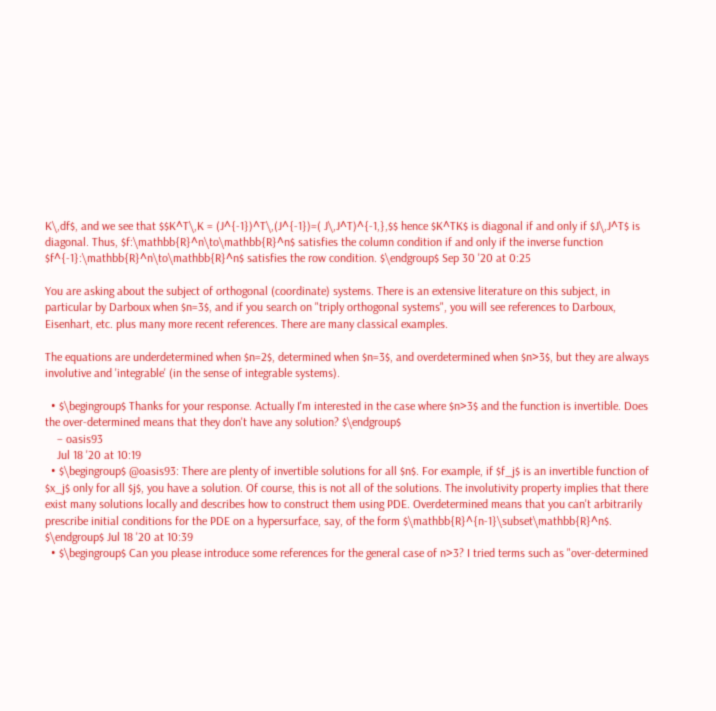K\,df$, and we see that $$K^T\,K = (J^{-1})^T\,(J^{-1})=( J\,J^T)^{-1,},$$ hence $K^TK$ is diagonal if and only if $J\,J^T$ is diagonal. Thus, $f:\mathbb{R}^n\to\mathbb{R}^n$ satisfies the column condition if and only if the inverse function $f^{-1}:\mathbb{R}^n\to\mathbb{R}^n$ satisfies the row condition. $\endgroup$ Sep 30 '20 at 0:25

You are asking about the subject of orthogonal (coordinate) systems. There is an extensive literature on this subject, in particular by Darboux when $n=3$, and if you search on "triply orthogonal systems", you will see references to Darboux, Eisenhart, etc. plus many more recent references. There are many classical examples.

The equations are underdetermined when $n=2$, determined when $n=3$, and overdetermined when $n>3$, but they are always involutive and 'integrable' (in the sense of integrable systems).

  • $\begingroup$ Thanks for your response. Actually I'm interested in the case where $n>3$ and the function is invertible. Does the over-determined means that they don't have any solution? $\endgroup$
    – oasis93
    Jul 18 '20 at 10:19
  • $\begingroup$ @oasis93: There are plenty of invertible solutions for all $n$. For example, if $f_j$ is an invertible function of $x_j$ only for all $j$, you have a solution. Of course, this is not all of the solutions. The involutivity property implies that there exist many solutions locally and describes how to construct them using PDE. Overdetermined means that you can't arbitrarily prescribe initial conditions for the PDE on a hypersurface, say, of the form $\mathbb{R}^{n-1}\subset\mathbb{R}^n$. $\endgroup$ Jul 18 '20 at 10:39
  • $\begingroup$ Can you please introduce some references for the general case of n>3? I tried terms such as "over-determined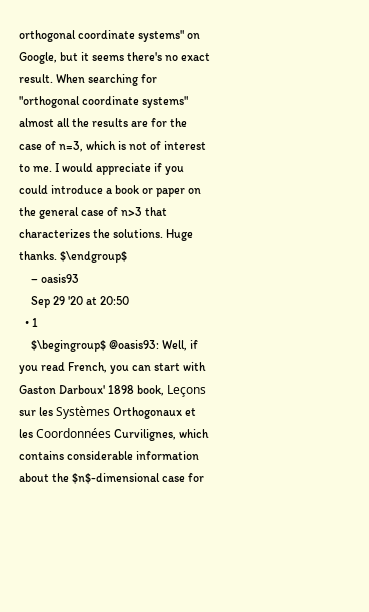orthogonal coordinate systems" on Google, but it seems there's no exact result. When searching for "orthogonal coordinate systems" almost all the results are for the case of n=3, which is not of interest to me. I would appreciate if you could introduce a book or paper on the general case of n>3 that characterizes the solutions. Huge thanks. $\endgroup$
    – oasis93
    Sep 29 '20 at 20:50
  • 1
    $\begingroup$ @oasis93: Well, if you read French, you can start with Gaston Darboux' 1898 book, Leçons sur les Systèmes Orthogonaux et les Coordonnées Curvilignes, which contains considerable information about the $n$-dimensional case for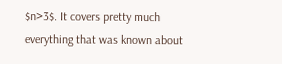$n>3$. It covers pretty much everything that was known about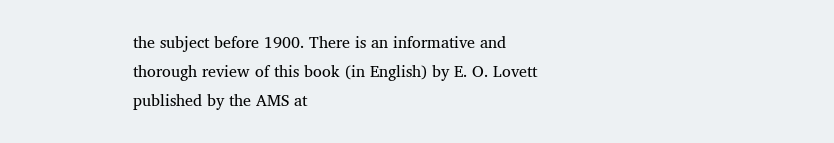the subject before 1900. There is an informative and thorough review of this book (in English) by E. O. Lovett published by the AMS at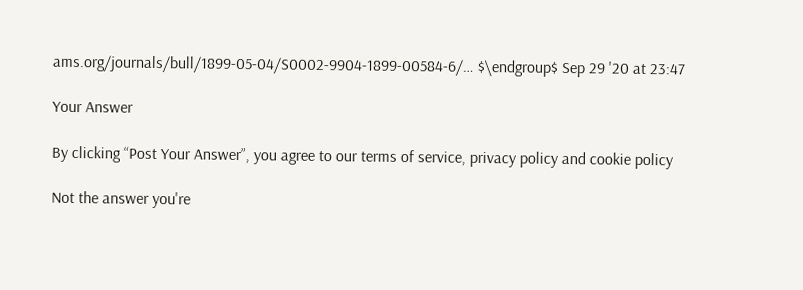ams.org/journals/bull/1899-05-04/S0002-9904-1899-00584-6/… $\endgroup$ Sep 29 '20 at 23:47

Your Answer

By clicking “Post Your Answer”, you agree to our terms of service, privacy policy and cookie policy

Not the answer you're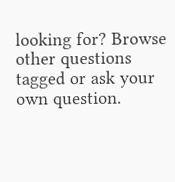looking for? Browse other questions tagged or ask your own question.